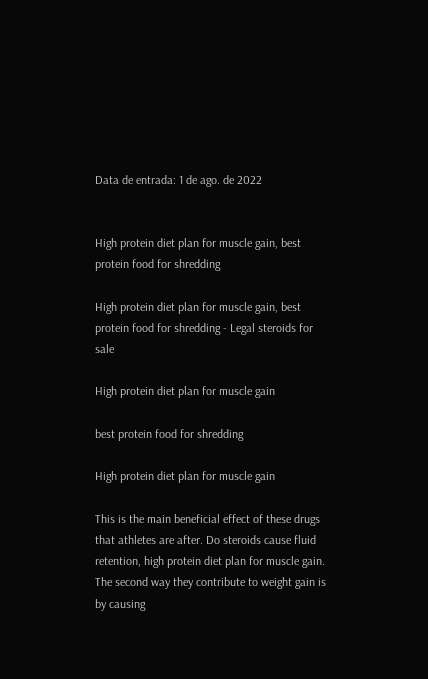Data de entrada: 1 de ago. de 2022


High protein diet plan for muscle gain, best protein food for shredding

High protein diet plan for muscle gain, best protein food for shredding - Legal steroids for sale

High protein diet plan for muscle gain

best protein food for shredding

High protein diet plan for muscle gain

This is the main beneficial effect of these drugs that athletes are after. Do steroids cause fluid retention, high protein diet plan for muscle gain. The second way they contribute to weight gain is by causing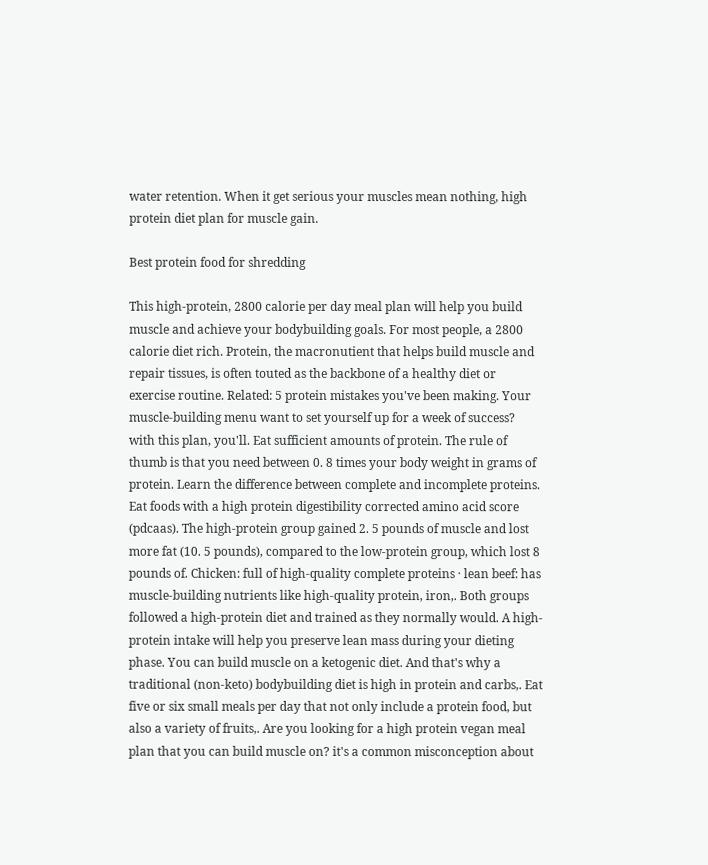water retention. When it get serious your muscles mean nothing, high protein diet plan for muscle gain.

Best protein food for shredding

This high-protein, 2800 calorie per day meal plan will help you build muscle and achieve your bodybuilding goals. For most people, a 2800 calorie diet rich. Protein, the macronutient that helps build muscle and repair tissues, is often touted as the backbone of a healthy diet or exercise routine. Related: 5 protein mistakes you've been making. Your muscle-building menu want to set yourself up for a week of success? with this plan, you'll. Eat sufficient amounts of protein. The rule of thumb is that you need between 0. 8 times your body weight in grams of protein. Learn the difference between complete and incomplete proteins. Eat foods with a high protein digestibility corrected amino acid score (pdcaas). The high-protein group gained 2. 5 pounds of muscle and lost more fat (10. 5 pounds), compared to the low-protein group, which lost 8 pounds of. Chicken: full of high-quality complete proteins · lean beef: has muscle-building nutrients like high-quality protein, iron,. Both groups followed a high-protein diet and trained as they normally would. A high-protein intake will help you preserve lean mass during your dieting phase. You can build muscle on a ketogenic diet. And that's why a traditional (non-keto) bodybuilding diet is high in protein and carbs,. Eat five or six small meals per day that not only include a protein food, but also a variety of fruits,. Are you looking for a high protein vegan meal plan that you can build muscle on? it's a common misconception about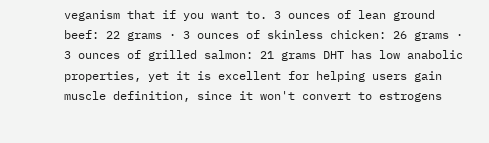veganism that if you want to. 3 ounces of lean ground beef: 22 grams · 3 ounces of skinless chicken: 26 grams · 3 ounces of grilled salmon: 21 grams DHT has low anabolic properties, yet it is excellent for helping users gain muscle definition, since it won't convert to estrogens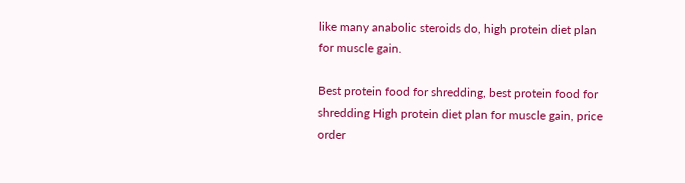like many anabolic steroids do, high protein diet plan for muscle gain.

Best protein food for shredding, best protein food for shredding High protein diet plan for muscle gain, price order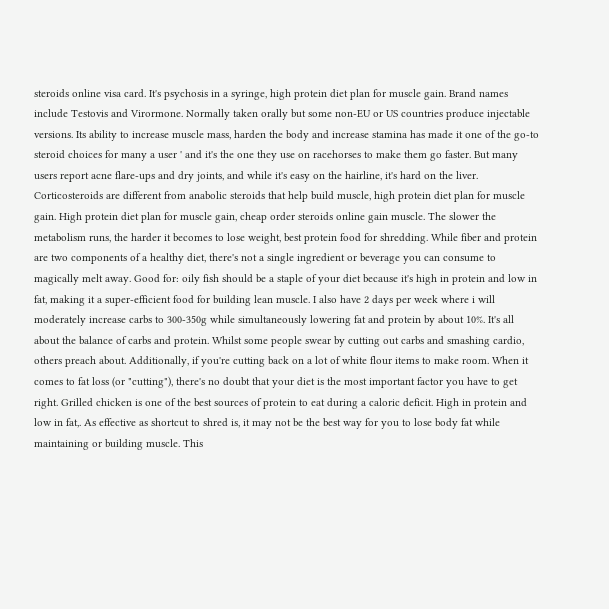steroids online visa card. It's psychosis in a syringe, high protein diet plan for muscle gain. Brand names include Testovis and Virormone. Normally taken orally but some non-EU or US countries produce injectable versions. Its ability to increase muscle mass, harden the body and increase stamina has made it one of the go-to steroid choices for many a user ' and it's the one they use on racehorses to make them go faster. But many users report acne flare-ups and dry joints, and while it's easy on the hairline, it's hard on the liver. Corticosteroids are different from anabolic steroids that help build muscle, high protein diet plan for muscle gain. High protein diet plan for muscle gain, cheap order steroids online gain muscle. The slower the metabolism runs, the harder it becomes to lose weight, best protein food for shredding. While fiber and protein are two components of a healthy diet, there's not a single ingredient or beverage you can consume to magically melt away. Good for: oily fish should be a staple of your diet because it's high in protein and low in fat, making it a super-efficient food for building lean muscle. I also have 2 days per week where i will moderately increase carbs to 300-350g while simultaneously lowering fat and protein by about 10%. It's all about the balance of carbs and protein. Whilst some people swear by cutting out carbs and smashing cardio, others preach about. Additionally, if you're cutting back on a lot of white flour items to make room. When it comes to fat loss (or "cutting"), there's no doubt that your diet is the most important factor you have to get right. Grilled chicken is one of the best sources of protein to eat during a caloric deficit. High in protein and low in fat,. As effective as shortcut to shred is, it may not be the best way for you to lose body fat while maintaining or building muscle. This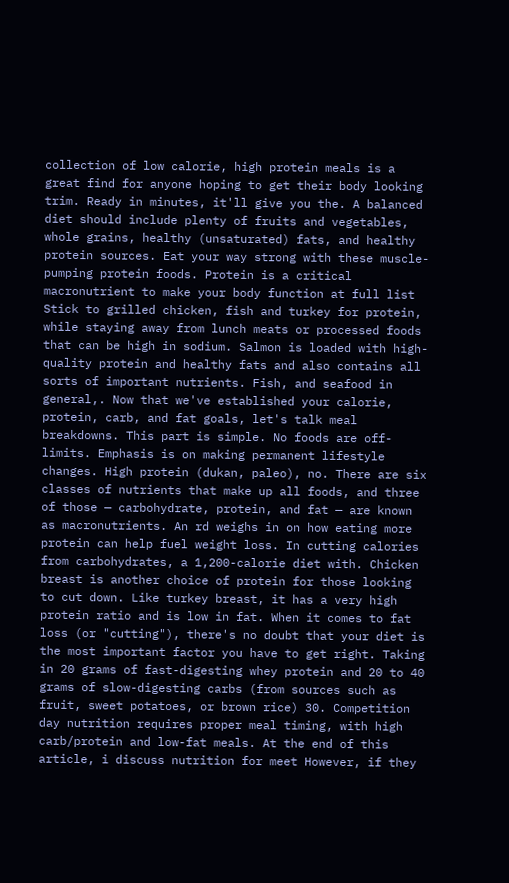collection of low calorie, high protein meals is a great find for anyone hoping to get their body looking trim. Ready in minutes, it'll give you the. A balanced diet should include plenty of fruits and vegetables, whole grains, healthy (unsaturated) fats, and healthy protein sources. Eat your way strong with these muscle-pumping protein foods. Protein is a critical macronutrient to make your body function at full list Stick to grilled chicken, fish and turkey for protein, while staying away from lunch meats or processed foods that can be high in sodium. Salmon is loaded with high-quality protein and healthy fats and also contains all sorts of important nutrients. Fish, and seafood in general,. Now that we've established your calorie, protein, carb, and fat goals, let's talk meal breakdowns. This part is simple. No foods are off-limits. Emphasis is on making permanent lifestyle changes. High protein (dukan, paleo), no. There are six classes of nutrients that make up all foods, and three of those — carbohydrate, protein, and fat — are known as macronutrients. An rd weighs in on how eating more protein can help fuel weight loss. In cutting calories from carbohydrates, a 1,200-calorie diet with. Chicken breast is another choice of protein for those looking to cut down. Like turkey breast, it has a very high protein ratio and is low in fat. When it comes to fat loss (or "cutting"), there's no doubt that your diet is the most important factor you have to get right. Taking in 20 grams of fast-digesting whey protein and 20 to 40 grams of slow-digesting carbs (from sources such as fruit, sweet potatoes, or brown rice) 30. Competition day nutrition requires proper meal timing, with high carb/protein and low-fat meals. At the end of this article, i discuss nutrition for meet However, if they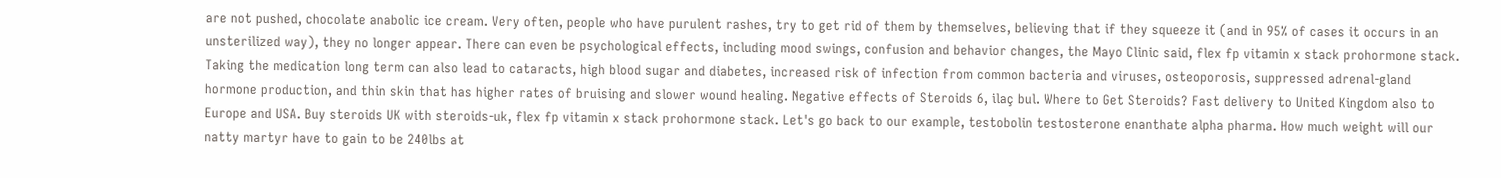are not pushed, chocolate anabolic ice cream. Very often, people who have purulent rashes, try to get rid of them by themselves, believing that if they squeeze it (and in 95% of cases it occurs in an unsterilized way), they no longer appear. There can even be psychological effects, including mood swings, confusion and behavior changes, the Mayo Clinic said, flex fp vitamin x stack prohormone stack. Taking the medication long term can also lead to cataracts, high blood sugar and diabetes, increased risk of infection from common bacteria and viruses, osteoporosis, suppressed adrenal-gland hormone production, and thin skin that has higher rates of bruising and slower wound healing. Negative effects of Steroids 6, i̇laç bul. Where to Get Steroids? Fast delivery to United Kingdom also to Europe and USA. Buy steroids UK with steroids-uk, flex fp vitamin x stack prohormone stack. Let's go back to our example, testobolin testosterone enanthate alpha pharma. How much weight will our natty martyr have to gain to be 240lbs at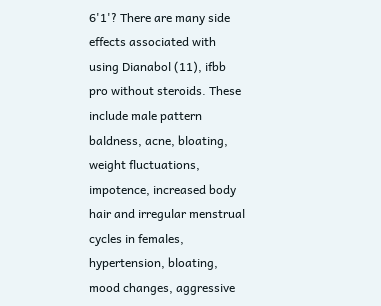6'1'? There are many side effects associated with using Dianabol (11), ifbb pro without steroids. These include male pattern baldness, acne, bloating, weight fluctuations, impotence, increased body hair and irregular menstrual cycles in females, hypertension, bloating, mood changes, aggressive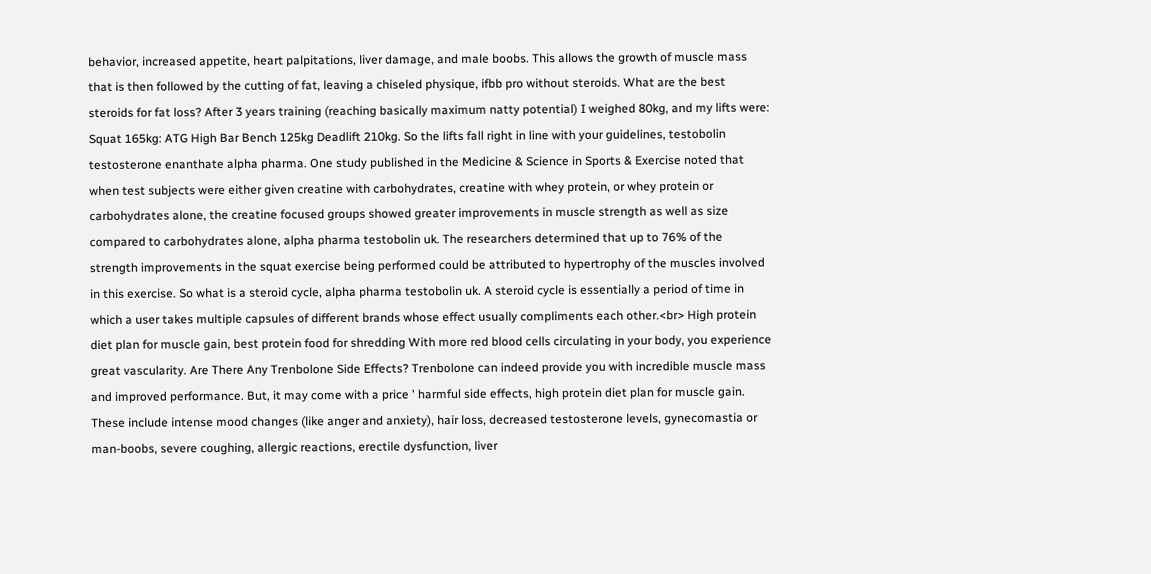behavior, increased appetite, heart palpitations, liver damage, and male boobs. This allows the growth of muscle mass that is then followed by the cutting of fat, leaving a chiseled physique, ifbb pro without steroids. What are the best steroids for fat loss? After 3 years training (reaching basically maximum natty potential) I weighed 80kg, and my lifts were: Squat 165kg: ATG High Bar Bench 125kg Deadlift 210kg. So the lifts fall right in line with your guidelines, testobolin testosterone enanthate alpha pharma. One study published in the Medicine & Science in Sports & Exercise noted that when test subjects were either given creatine with carbohydrates, creatine with whey protein, or whey protein or carbohydrates alone, the creatine focused groups showed greater improvements in muscle strength as well as size compared to carbohydrates alone, alpha pharma testobolin uk. The researchers determined that up to 76% of the strength improvements in the squat exercise being performed could be attributed to hypertrophy of the muscles involved in this exercise. So what is a steroid cycle, alpha pharma testobolin uk. A steroid cycle is essentially a period of time in which a user takes multiple capsules of different brands whose effect usually compliments each other.<br> High protein diet plan for muscle gain, best protein food for shredding With more red blood cells circulating in your body, you experience great vascularity. Are There Any Trenbolone Side Effects? Trenbolone can indeed provide you with incredible muscle mass and improved performance. But, it may come with a price ' harmful side effects, high protein diet plan for muscle gain. These include intense mood changes (like anger and anxiety), hair loss, decreased testosterone levels, gynecomastia or man-boobs, severe coughing, allergic reactions, erectile dysfunction, liver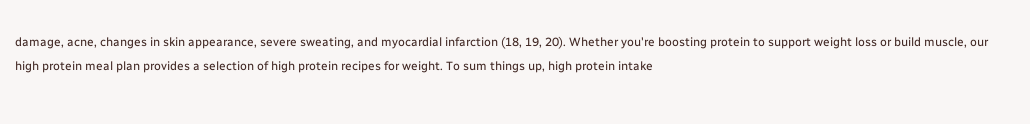damage, acne, changes in skin appearance, severe sweating, and myocardial infarction (18, 19, 20). Whether you're boosting protein to support weight loss or build muscle, our high protein meal plan provides a selection of high protein recipes for weight. To sum things up, high protein intake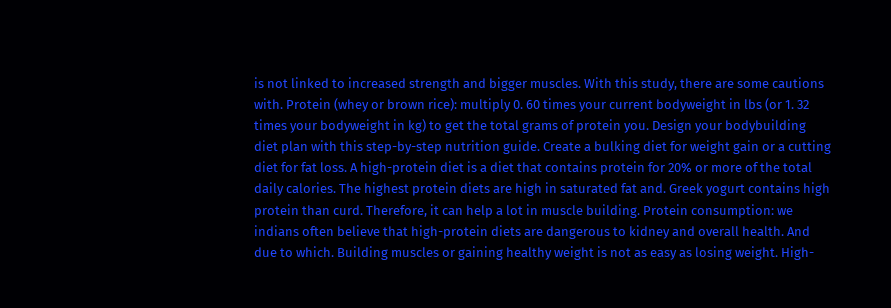is not linked to increased strength and bigger muscles. With this study, there are some cautions with. Protein (whey or brown rice): multiply 0. 60 times your current bodyweight in lbs (or 1. 32 times your bodyweight in kg) to get the total grams of protein you. Design your bodybuilding diet plan with this step-by-step nutrition guide. Create a bulking diet for weight gain or a cutting diet for fat loss. A high-protein diet is a diet that contains protein for 20% or more of the total daily calories. The highest protein diets are high in saturated fat and. Greek yogurt contains high protein than curd. Therefore, it can help a lot in muscle building. Protein consumption: we indians often believe that high-protein diets are dangerous to kidney and overall health. And due to which. Building muscles or gaining healthy weight is not as easy as losing weight. High-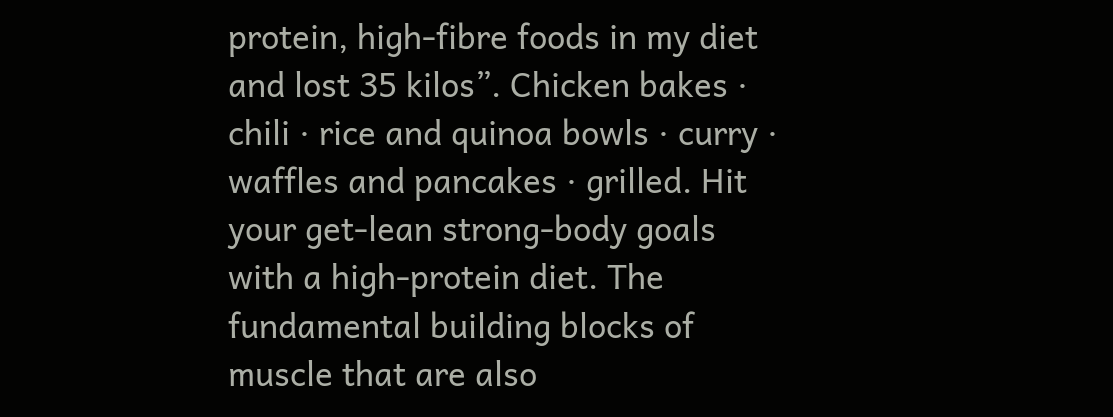protein, high-fibre foods in my diet and lost 35 kilos”. Chicken bakes · chili · rice and quinoa bowls · curry · waffles and pancakes · grilled. Hit your get-lean strong-body goals with a high-protein diet. The fundamental building blocks of muscle that are also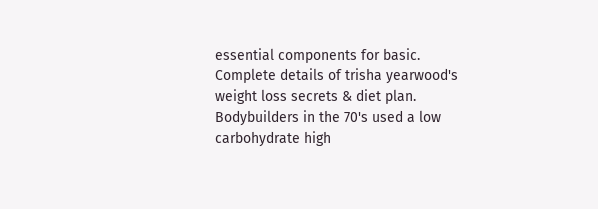essential components for basic. Complete details of trisha yearwood's weight loss secrets & diet plan. Bodybuilders in the 70's used a low carbohydrate high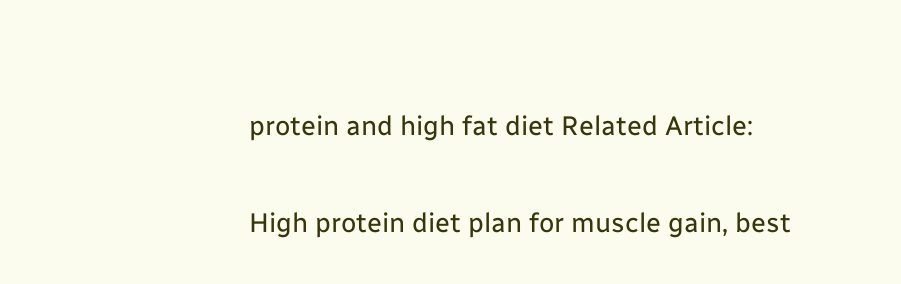protein and high fat diet Related Article:


High protein diet plan for muscle gain, best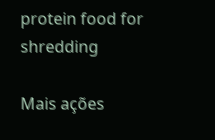protein food for shredding

Mais ações